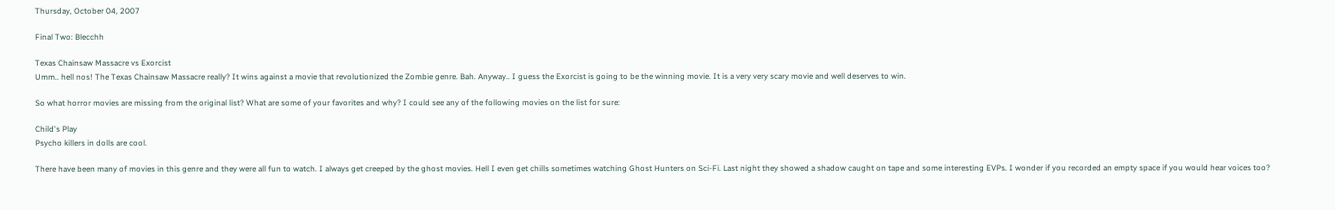Thursday, October 04, 2007

Final Two: Blecchh

Texas Chainsaw Massacre vs Exorcist
Umm.. hell nos! The Texas Chainsaw Massacre really? It wins against a movie that revolutionized the Zombie genre. Bah. Anyway.. I guess the Exorcist is going to be the winning movie. It is a very very scary movie and well deserves to win.

So what horror movies are missing from the original list? What are some of your favorites and why? I could see any of the following movies on the list for sure:

Child's Play
Psycho killers in dolls are cool.

There have been many of movies in this genre and they were all fun to watch. I always get creeped by the ghost movies. Hell I even get chills sometimes watching Ghost Hunters on Sci-Fi. Last night they showed a shadow caught on tape and some interesting EVPs. I wonder if you recorded an empty space if you would hear voices too?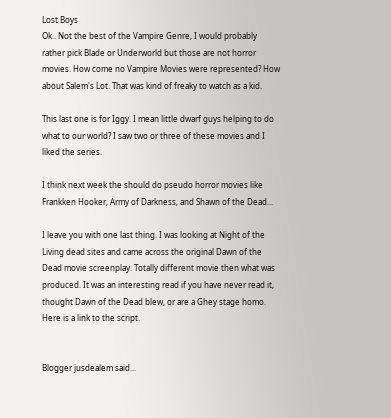Lost Boys
Ok.. Not the best of the Vampire Genre, I would probably rather pick Blade or Underworld but those are not horror movies. How come no Vampire Movies were represented? How about Salem's Lot. That was kind of freaky to watch as a kid.

This last one is for Iggy. I mean little dwarf guys helping to do what to our world? I saw two or three of these movies and I liked the series.

I think next week the should do pseudo horror movies like Frankken Hooker, Army of Darkness, and Shawn of the Dead...

I leave you with one last thing. I was looking at Night of the Living dead sites and came across the original Dawn of the Dead movie screenplay. Totally different movie then what was produced. It was an interesting read if you have never read it, thought Dawn of the Dead blew, or are a Ghey stage homo. Here is a link to the script.


Blogger jusdealem said...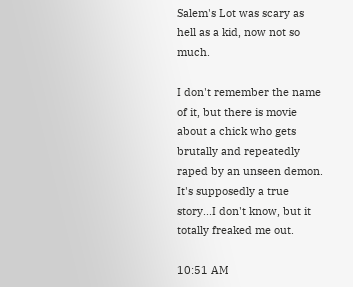Salem's Lot was scary as hell as a kid, now not so much.

I don't remember the name of it, but there is movie about a chick who gets brutally and repeatedly raped by an unseen demon. It's supposedly a true story...I don't know, but it totally freaked me out.

10:51 AM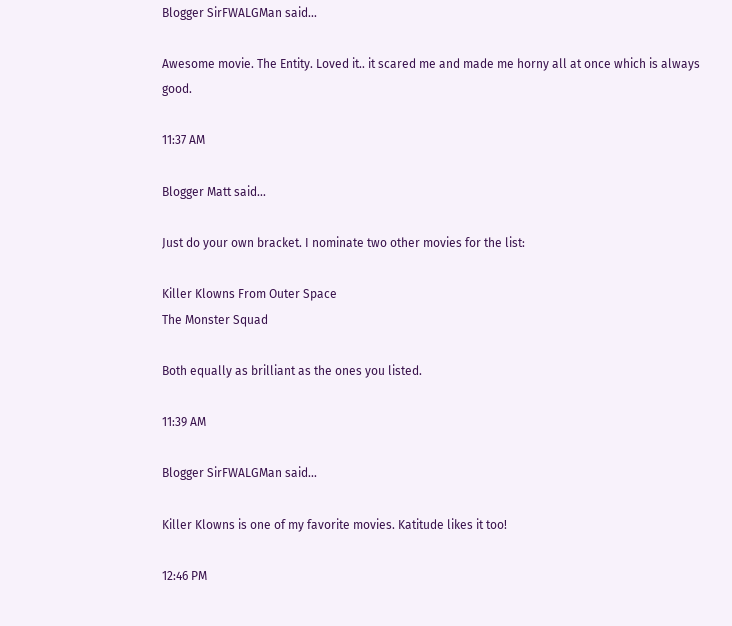Blogger SirFWALGMan said...

Awesome movie. The Entity. Loved it.. it scared me and made me horny all at once which is always good.

11:37 AM

Blogger Matt said...

Just do your own bracket. I nominate two other movies for the list:

Killer Klowns From Outer Space
The Monster Squad

Both equally as brilliant as the ones you listed.

11:39 AM

Blogger SirFWALGMan said...

Killer Klowns is one of my favorite movies. Katitude likes it too!

12:46 PM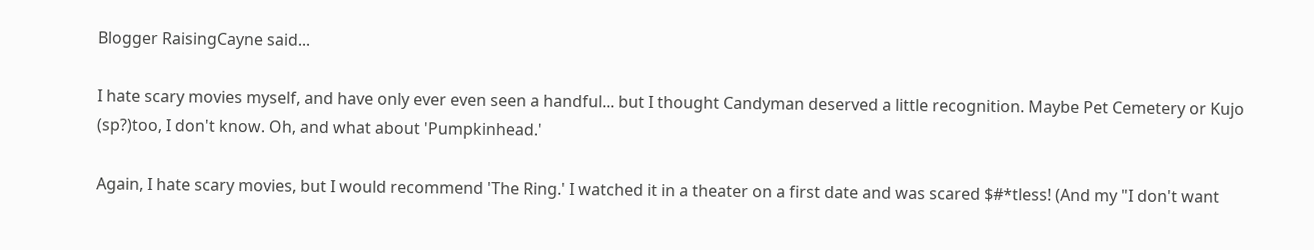Blogger RaisingCayne said...

I hate scary movies myself, and have only ever even seen a handful... but I thought Candyman deserved a little recognition. Maybe Pet Cemetery or Kujo (sp?)too, I don't know. Oh, and what about 'Pumpkinhead.'

Again, I hate scary movies, but I would recommend 'The Ring.' I watched it in a theater on a first date and was scared $#*tless! (And my "I don't want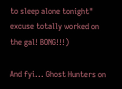to sleep alone tonight" excuse totally worked on the gal! BONG!!!)

And fyi... Ghost Hunters on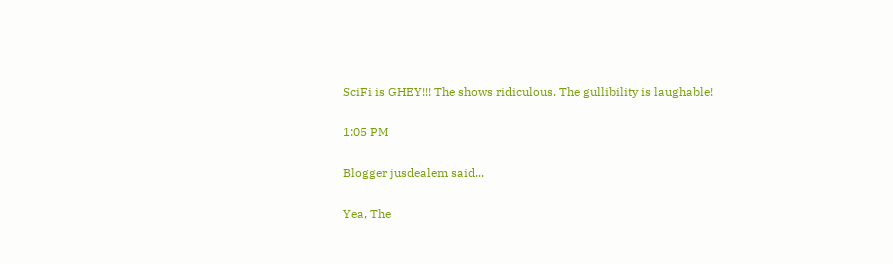SciFi is GHEY!!! The shows ridiculous. The gullibility is laughable!

1:05 PM

Blogger jusdealem said...

Yea, The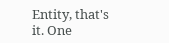Entity, that's it. One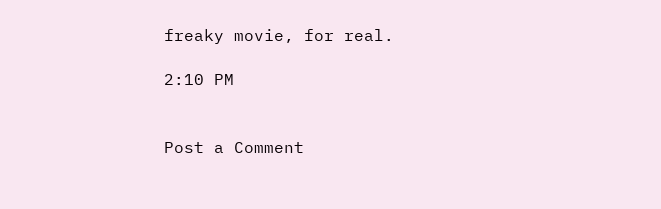freaky movie, for real.

2:10 PM


Post a Comment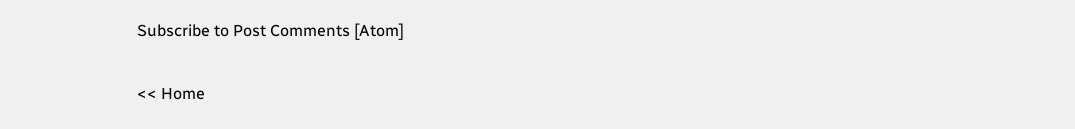Subscribe to Post Comments [Atom]

<< Home